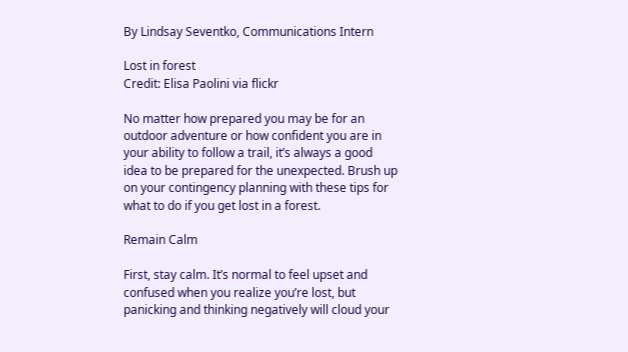By Lindsay Seventko, Communications Intern

Lost in forest
Credit: Elisa Paolini via flickr

No matter how prepared you may be for an outdoor adventure or how confident you are in your ability to follow a trail, it’s always a good idea to be prepared for the unexpected. Brush up on your contingency planning with these tips for what to do if you get lost in a forest.

Remain Calm

First, stay calm. It’s normal to feel upset and confused when you realize you’re lost, but panicking and thinking negatively will cloud your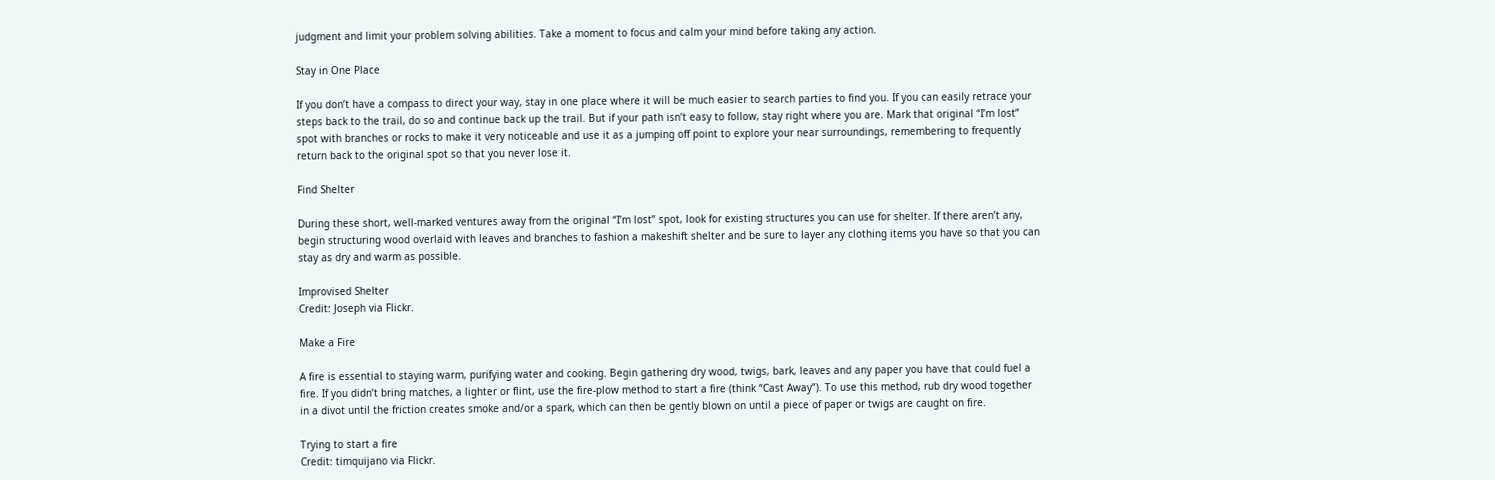judgment and limit your problem solving abilities. Take a moment to focus and calm your mind before taking any action.

Stay in One Place

If you don’t have a compass to direct your way, stay in one place where it will be much easier to search parties to find you. If you can easily retrace your steps back to the trail, do so and continue back up the trail. But if your path isn’t easy to follow, stay right where you are. Mark that original “I’m lost” spot with branches or rocks to make it very noticeable and use it as a jumping off point to explore your near surroundings, remembering to frequently return back to the original spot so that you never lose it.

Find Shelter

During these short, well-marked ventures away from the original “I’m lost” spot, look for existing structures you can use for shelter. If there aren’t any, begin structuring wood overlaid with leaves and branches to fashion a makeshift shelter and be sure to layer any clothing items you have so that you can stay as dry and warm as possible.

Improvised Shelter
Credit: Joseph via Flickr.

Make a Fire

A fire is essential to staying warm, purifying water and cooking. Begin gathering dry wood, twigs, bark, leaves and any paper you have that could fuel a fire. If you didn’t bring matches, a lighter or flint, use the fire-plow method to start a fire (think “Cast Away”). To use this method, rub dry wood together in a divot until the friction creates smoke and/or a spark, which can then be gently blown on until a piece of paper or twigs are caught on fire.

Trying to start a fire
Credit: timquijano via Flickr.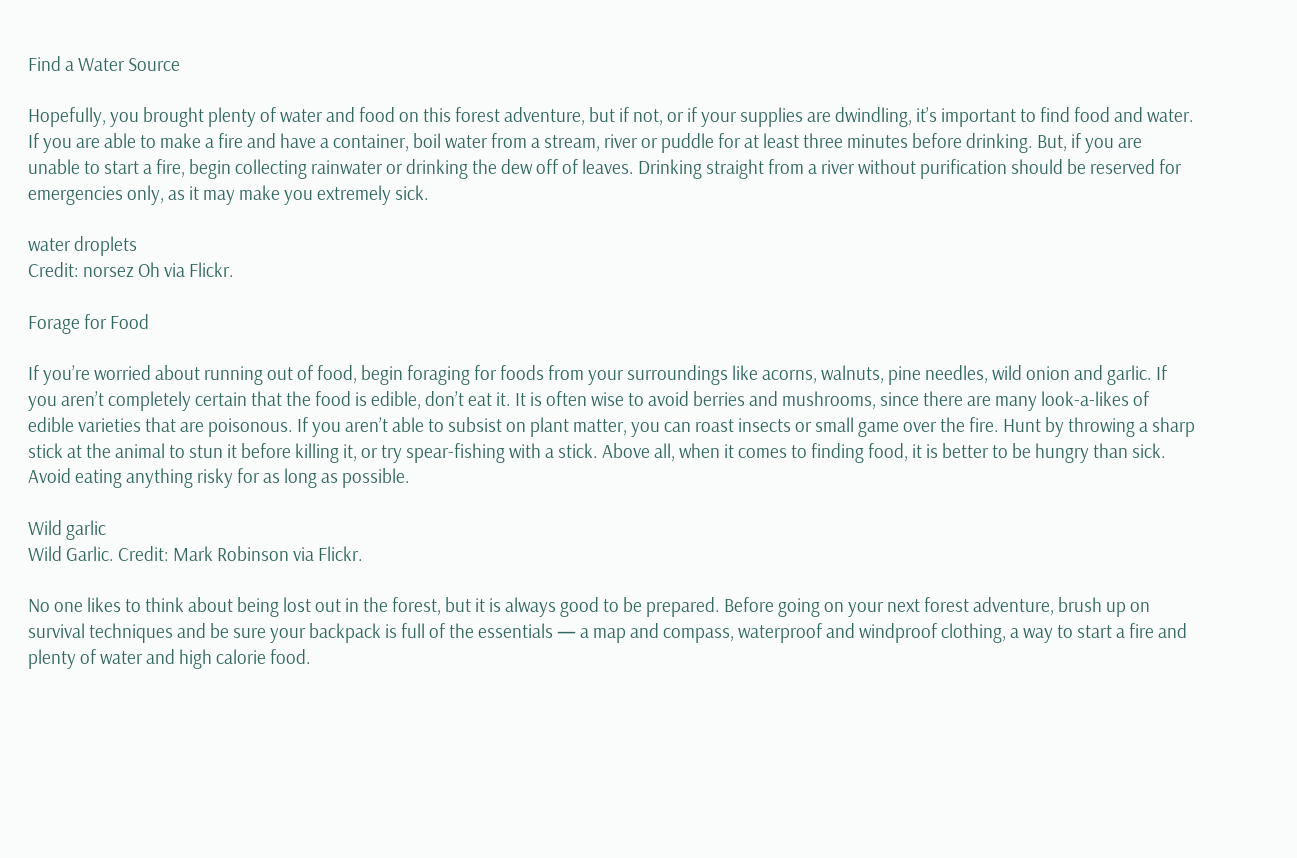Find a Water Source

Hopefully, you brought plenty of water and food on this forest adventure, but if not, or if your supplies are dwindling, it’s important to find food and water. If you are able to make a fire and have a container, boil water from a stream, river or puddle for at least three minutes before drinking. But, if you are unable to start a fire, begin collecting rainwater or drinking the dew off of leaves. Drinking straight from a river without purification should be reserved for emergencies only, as it may make you extremely sick.

water droplets
Credit: norsez Oh via Flickr.

Forage for Food

If you’re worried about running out of food, begin foraging for foods from your surroundings like acorns, walnuts, pine needles, wild onion and garlic. If you aren’t completely certain that the food is edible, don’t eat it. It is often wise to avoid berries and mushrooms, since there are many look-a-likes of edible varieties that are poisonous. If you aren’t able to subsist on plant matter, you can roast insects or small game over the fire. Hunt by throwing a sharp stick at the animal to stun it before killing it, or try spear-fishing with a stick. Above all, when it comes to finding food, it is better to be hungry than sick. Avoid eating anything risky for as long as possible.

Wild garlic
Wild Garlic. Credit: Mark Robinson via Flickr.

No one likes to think about being lost out in the forest, but it is always good to be prepared. Before going on your next forest adventure, brush up on survival techniques and be sure your backpack is full of the essentials — a map and compass, waterproof and windproof clothing, a way to start a fire and plenty of water and high calorie food.